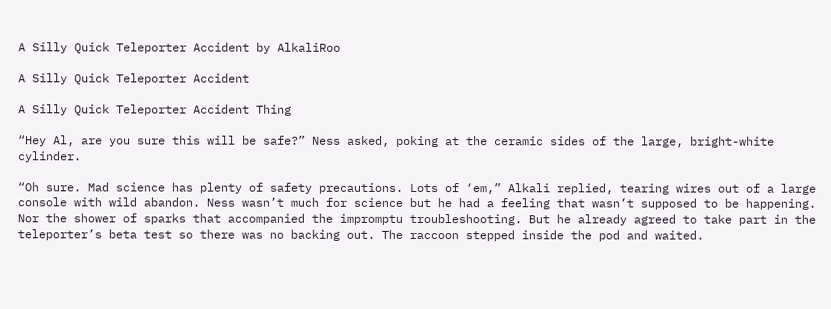A Silly Quick Teleporter Accident by AlkaliRoo

A Silly Quick Teleporter Accident

A Silly Quick Teleporter Accident Thing

“Hey Al, are you sure this will be safe?” Ness asked, poking at the ceramic sides of the large, bright-white cylinder.

“Oh sure. Mad science has plenty of safety precautions. Lots of ‘em,” Alkali replied, tearing wires out of a large console with wild abandon. Ness wasn’t much for science but he had a feeling that wasn’t supposed to be happening. Nor the shower of sparks that accompanied the impromptu troubleshooting. But he already agreed to take part in the teleporter’s beta test so there was no backing out. The raccoon stepped inside the pod and waited.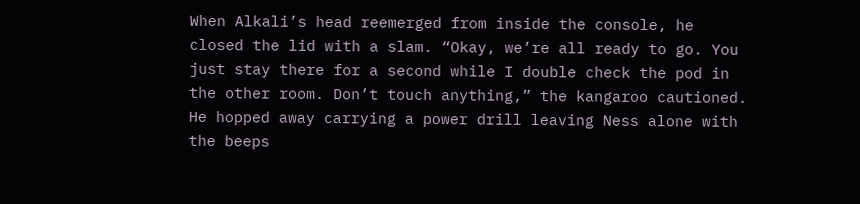When Alkali’s head reemerged from inside the console, he closed the lid with a slam. “Okay, we’re all ready to go. You just stay there for a second while I double check the pod in the other room. Don’t touch anything,” the kangaroo cautioned. He hopped away carrying a power drill leaving Ness alone with the beeps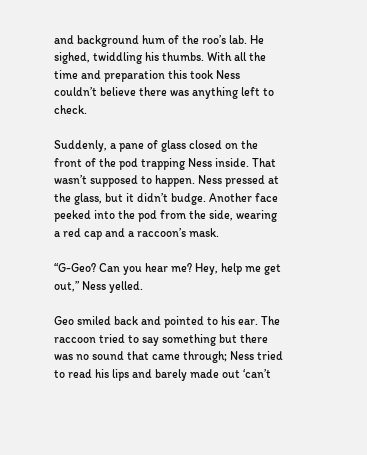and background hum of the roo’s lab. He sighed, twiddling his thumbs. With all the time and preparation this took Ness couldn’t believe there was anything left to check.

Suddenly, a pane of glass closed on the front of the pod trapping Ness inside. That wasn’t supposed to happen. Ness pressed at the glass, but it didn’t budge. Another face peeked into the pod from the side, wearing a red cap and a raccoon’s mask.

“G-Geo? Can you hear me? Hey, help me get out,” Ness yelled.

Geo smiled back and pointed to his ear. The raccoon tried to say something but there was no sound that came through; Ness tried to read his lips and barely made out ‘can’t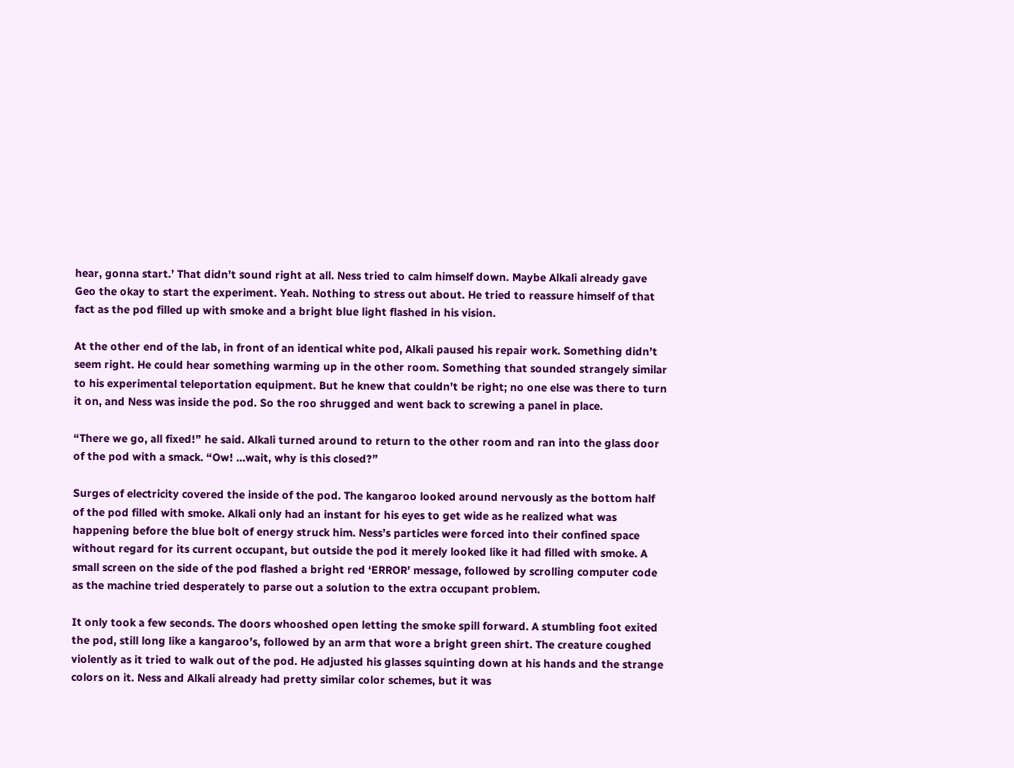hear, gonna start.’ That didn’t sound right at all. Ness tried to calm himself down. Maybe Alkali already gave Geo the okay to start the experiment. Yeah. Nothing to stress out about. He tried to reassure himself of that fact as the pod filled up with smoke and a bright blue light flashed in his vision.

At the other end of the lab, in front of an identical white pod, Alkali paused his repair work. Something didn’t seem right. He could hear something warming up in the other room. Something that sounded strangely similar to his experimental teleportation equipment. But he knew that couldn’t be right; no one else was there to turn it on, and Ness was inside the pod. So the roo shrugged and went back to screwing a panel in place.

“There we go, all fixed!” he said. Alkali turned around to return to the other room and ran into the glass door of the pod with a smack. “Ow! …wait, why is this closed?”

Surges of electricity covered the inside of the pod. The kangaroo looked around nervously as the bottom half of the pod filled with smoke. Alkali only had an instant for his eyes to get wide as he realized what was happening before the blue bolt of energy struck him. Ness’s particles were forced into their confined space without regard for its current occupant, but outside the pod it merely looked like it had filled with smoke. A small screen on the side of the pod flashed a bright red ‘ERROR’ message, followed by scrolling computer code as the machine tried desperately to parse out a solution to the extra occupant problem.

It only took a few seconds. The doors whooshed open letting the smoke spill forward. A stumbling foot exited the pod, still long like a kangaroo’s, followed by an arm that wore a bright green shirt. The creature coughed violently as it tried to walk out of the pod. He adjusted his glasses squinting down at his hands and the strange colors on it. Ness and Alkali already had pretty similar color schemes, but it was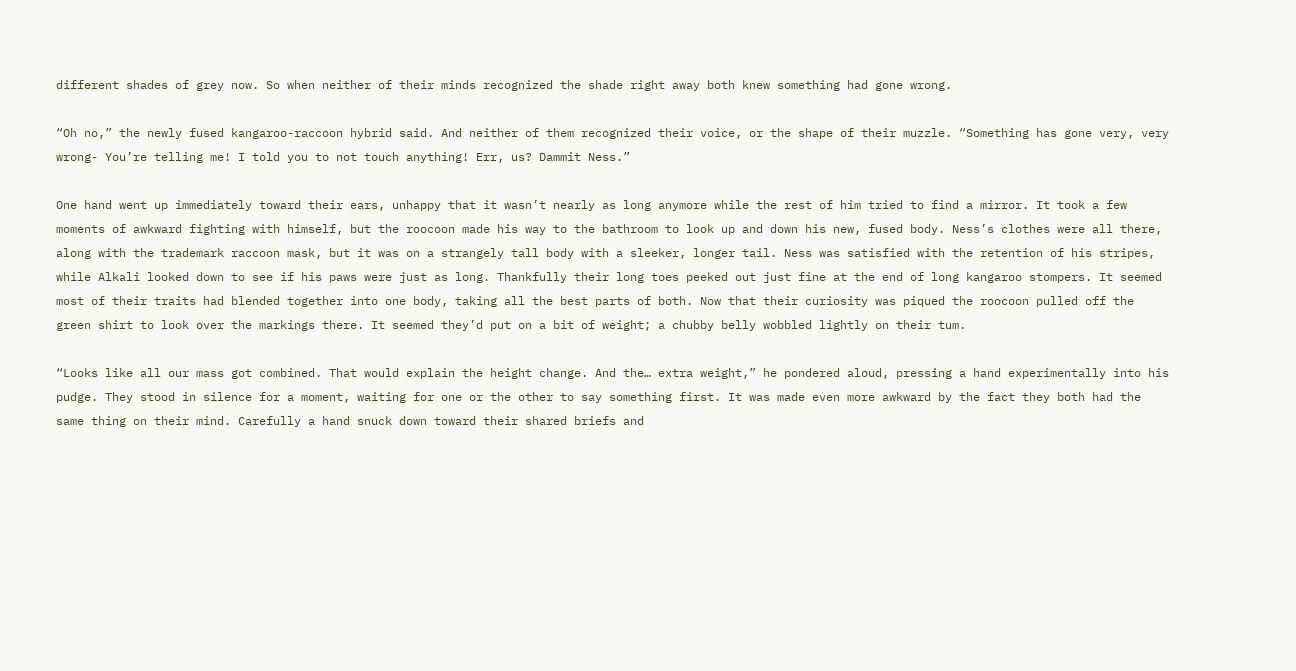different shades of grey now. So when neither of their minds recognized the shade right away both knew something had gone wrong.

“Oh no,” the newly fused kangaroo-raccoon hybrid said. And neither of them recognized their voice, or the shape of their muzzle. “Something has gone very, very wrong- You’re telling me! I told you to not touch anything! Err, us? Dammit Ness.”

One hand went up immediately toward their ears, unhappy that it wasn’t nearly as long anymore while the rest of him tried to find a mirror. It took a few moments of awkward fighting with himself, but the roocoon made his way to the bathroom to look up and down his new, fused body. Ness’s clothes were all there, along with the trademark raccoon mask, but it was on a strangely tall body with a sleeker, longer tail. Ness was satisfied with the retention of his stripes, while Alkali looked down to see if his paws were just as long. Thankfully their long toes peeked out just fine at the end of long kangaroo stompers. It seemed most of their traits had blended together into one body, taking all the best parts of both. Now that their curiosity was piqued the roocoon pulled off the green shirt to look over the markings there. It seemed they’d put on a bit of weight; a chubby belly wobbled lightly on their tum.

“Looks like all our mass got combined. That would explain the height change. And the… extra weight,” he pondered aloud, pressing a hand experimentally into his pudge. They stood in silence for a moment, waiting for one or the other to say something first. It was made even more awkward by the fact they both had the same thing on their mind. Carefully a hand snuck down toward their shared briefs and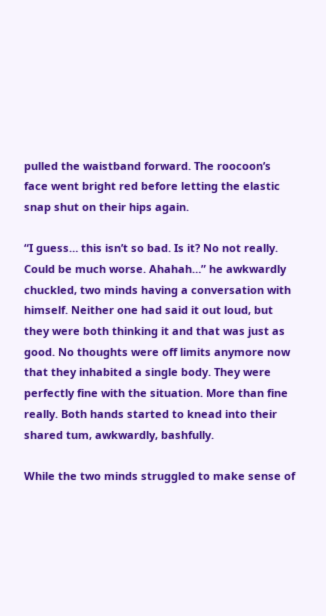pulled the waistband forward. The roocoon’s face went bright red before letting the elastic snap shut on their hips again.

“I guess… this isn’t so bad. Is it? No not really. Could be much worse. Ahahah…” he awkwardly chuckled, two minds having a conversation with himself. Neither one had said it out loud, but they were both thinking it and that was just as good. No thoughts were off limits anymore now that they inhabited a single body. They were perfectly fine with the situation. More than fine really. Both hands started to knead into their shared tum, awkwardly, bashfully.

While the two minds struggled to make sense of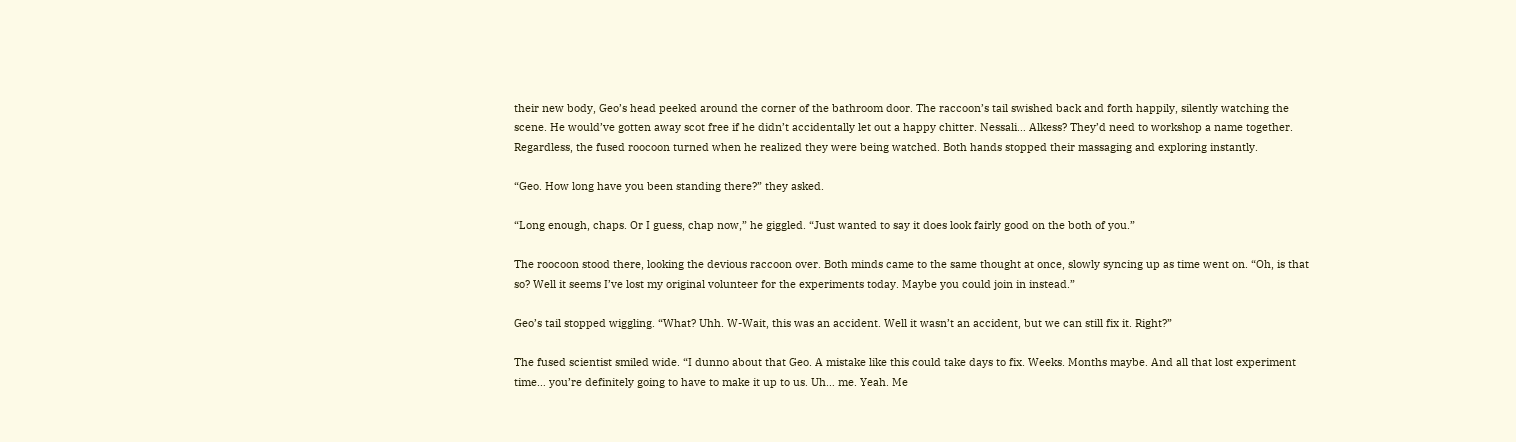their new body, Geo’s head peeked around the corner of the bathroom door. The raccoon’s tail swished back and forth happily, silently watching the scene. He would’ve gotten away scot free if he didn’t accidentally let out a happy chitter. Nessali… Alkess? They’d need to workshop a name together. Regardless, the fused roocoon turned when he realized they were being watched. Both hands stopped their massaging and exploring instantly.

“Geo. How long have you been standing there?” they asked.

“Long enough, chaps. Or I guess, chap now,” he giggled. “Just wanted to say it does look fairly good on the both of you.”

The roocoon stood there, looking the devious raccoon over. Both minds came to the same thought at once, slowly syncing up as time went on. “Oh, is that so? Well it seems I’ve lost my original volunteer for the experiments today. Maybe you could join in instead.”

Geo’s tail stopped wiggling. “What? Uhh. W-Wait, this was an accident. Well it wasn’t an accident, but we can still fix it. Right?”

The fused scientist smiled wide. “I dunno about that Geo. A mistake like this could take days to fix. Weeks. Months maybe. And all that lost experiment time… you’re definitely going to have to make it up to us. Uh… me. Yeah. Me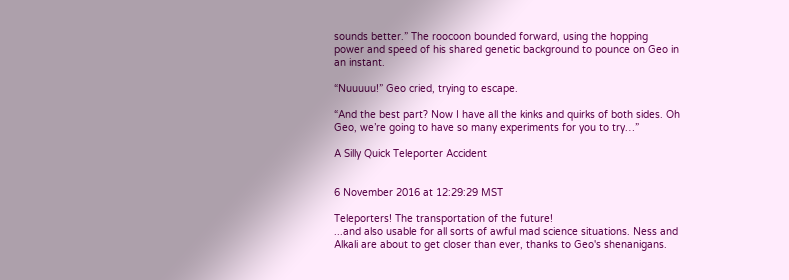sounds better.” The roocoon bounded forward, using the hopping power and speed of his shared genetic background to pounce on Geo in an instant.

“Nuuuuu!” Geo cried, trying to escape.

“And the best part? Now I have all the kinks and quirks of both sides. Oh Geo, we’re going to have so many experiments for you to try…”

A Silly Quick Teleporter Accident


6 November 2016 at 12:29:29 MST

Teleporters! The transportation of the future!
...and also usable for all sorts of awful mad science situations. Ness and Alkali are about to get closer than ever, thanks to Geo's shenanigans.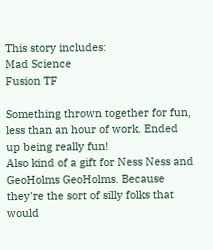This story includes:
Mad Science
Fusion TF

Something thrown together for fun, less than an hour of work. Ended up being really fun!
Also kind of a gift for Ness Ness and GeoHolms GeoHolms. Because they're the sort of silly folks that would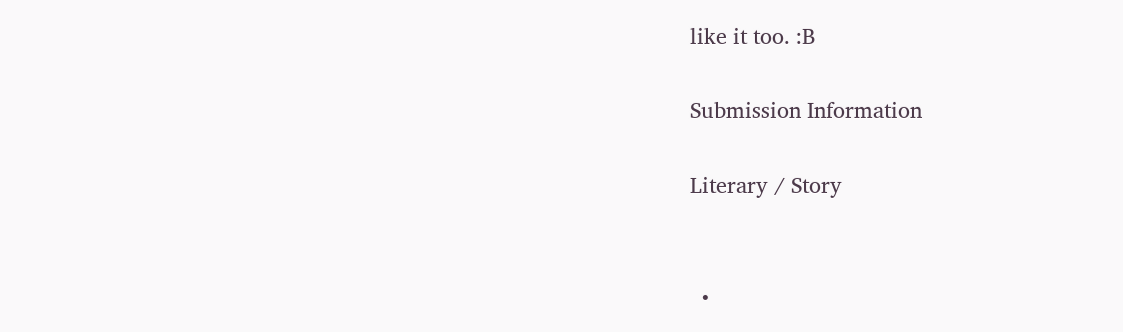like it too. :B

Submission Information

Literary / Story


  •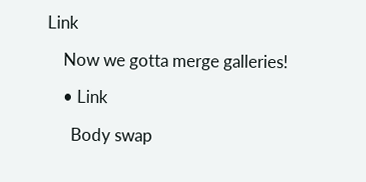Link

    Now we gotta merge galleries!

    • Link

      Body swap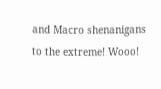and Macro shenanigans to the extreme! Wooo!